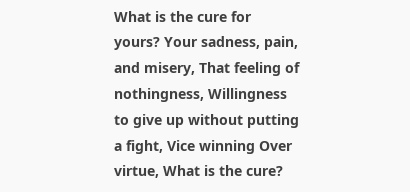What is the cure for yours? Your sadness, pain, and misery, That feeling of nothingness, Willingness to give up without putting a fight, Vice winning Over virtue, What is the cure?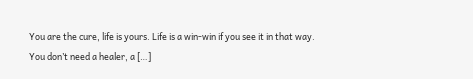You are the cure, life is yours. Life is a win-win if you see it in that way. You don’t need a healer, a […]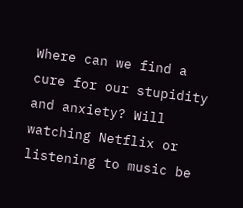Where can we find a cure for our stupidity and anxiety? Will watching Netflix or listening to music be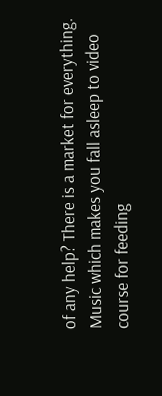of any help? There is a market for everything. Music which makes you fall asleep to video course for feeding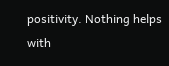positivity. Nothing helps with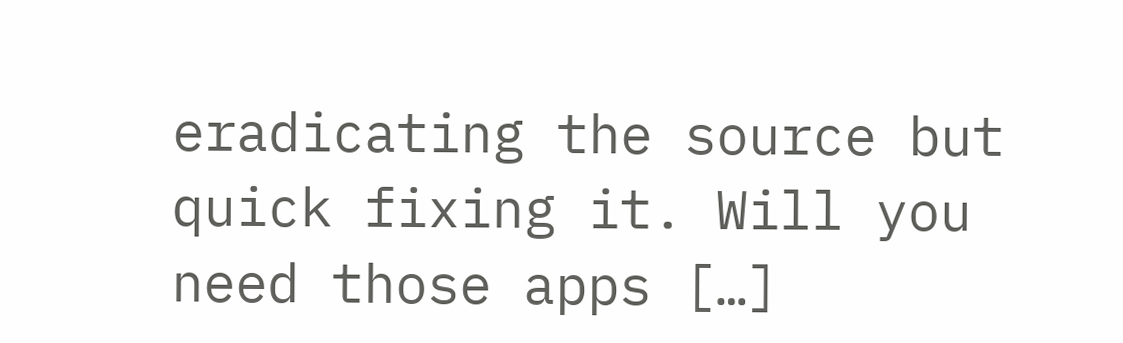eradicating the source but quick fixing it. Will you need those apps […]